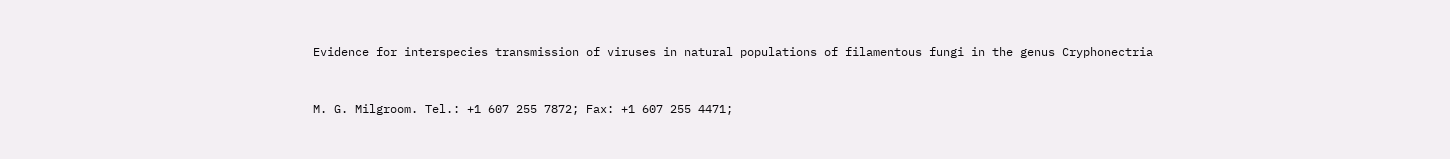Evidence for interspecies transmission of viruses in natural populations of filamentous fungi in the genus Cryphonectria


M. G. Milgroom. Tel.: +1 607 255 7872; Fax: +1 607 255 4471;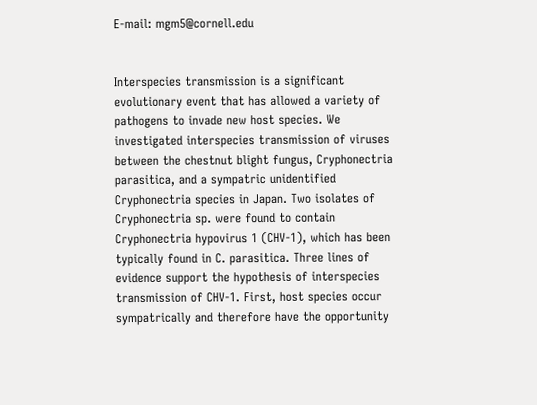E-mail: mgm5@cornell.edu


Interspecies transmission is a significant evolutionary event that has allowed a variety of pathogens to invade new host species. We investigated interspecies transmission of viruses between the chestnut blight fungus, Cryphonectria parasitica, and a sympatric unidentified Cryphonectria species in Japan. Two isolates of Cryphonectria sp. were found to contain Cryphonectria hypovirus 1 (CHV-1), which has been typically found in C. parasitica. Three lines of evidence support the hypothesis of interspecies transmission of CHV-1. First, host species occur sympatrically and therefore have the opportunity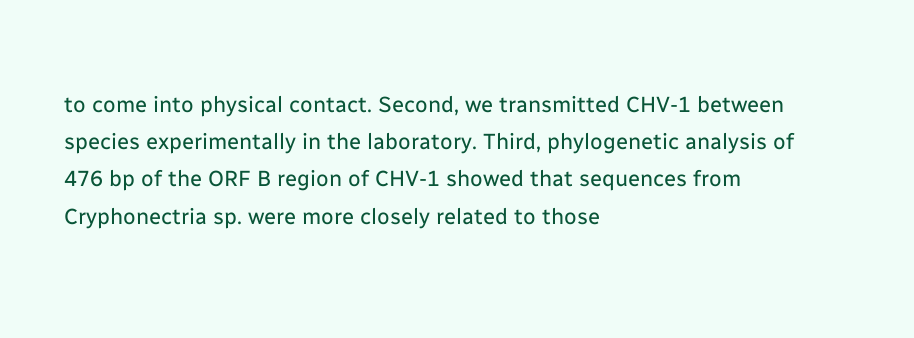to come into physical contact. Second, we transmitted CHV-1 between species experimentally in the laboratory. Third, phylogenetic analysis of 476 bp of the ORF B region of CHV-1 showed that sequences from Cryphonectria sp. were more closely related to those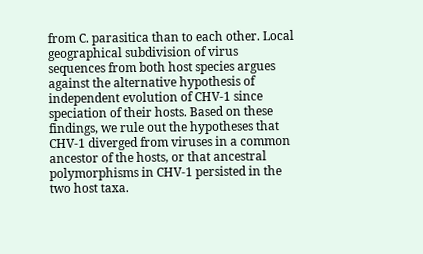from C. parasitica than to each other. Local geographical subdivision of virus sequences from both host species argues against the alternative hypothesis of independent evolution of CHV-1 since speciation of their hosts. Based on these findings, we rule out the hypotheses that CHV-1 diverged from viruses in a common ancestor of the hosts, or that ancestral polymorphisms in CHV-1 persisted in the two host taxa.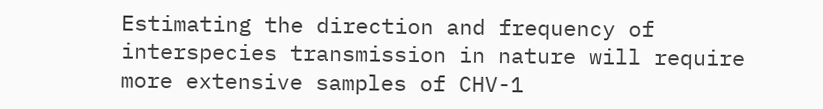Estimating the direction and frequency of interspecies transmission in nature will require more extensive samples of CHV-1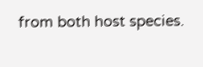from both host species.